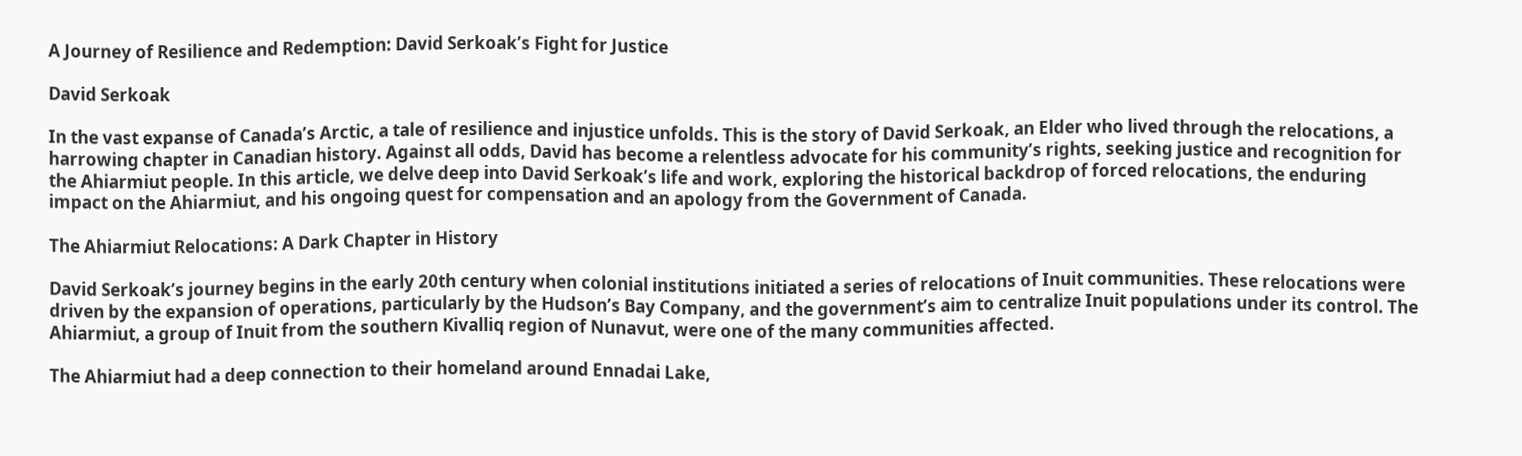A Journey of Resilience and Redemption: David Serkoak’s Fight for Justice

David Serkoak

In the vast expanse of Canada’s Arctic, a tale of resilience and injustice unfolds. This is the story of David Serkoak, an Elder who lived through the relocations, a harrowing chapter in Canadian history. Against all odds, David has become a relentless advocate for his community’s rights, seeking justice and recognition for the Ahiarmiut people. In this article, we delve deep into David Serkoak’s life and work, exploring the historical backdrop of forced relocations, the enduring impact on the Ahiarmiut, and his ongoing quest for compensation and an apology from the Government of Canada.

The Ahiarmiut Relocations: A Dark Chapter in History

David Serkoak’s journey begins in the early 20th century when colonial institutions initiated a series of relocations of Inuit communities. These relocations were driven by the expansion of operations, particularly by the Hudson’s Bay Company, and the government’s aim to centralize Inuit populations under its control. The Ahiarmiut, a group of Inuit from the southern Kivalliq region of Nunavut, were one of the many communities affected.

The Ahiarmiut had a deep connection to their homeland around Ennadai Lake,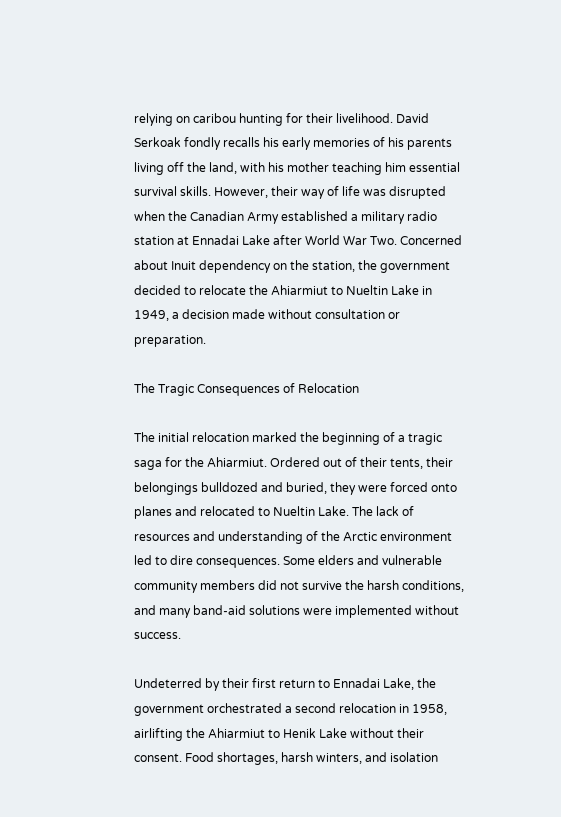relying on caribou hunting for their livelihood. David Serkoak fondly recalls his early memories of his parents living off the land, with his mother teaching him essential survival skills. However, their way of life was disrupted when the Canadian Army established a military radio station at Ennadai Lake after World War Two. Concerned about Inuit dependency on the station, the government decided to relocate the Ahiarmiut to Nueltin Lake in 1949, a decision made without consultation or preparation.

The Tragic Consequences of Relocation

The initial relocation marked the beginning of a tragic saga for the Ahiarmiut. Ordered out of their tents, their belongings bulldozed and buried, they were forced onto planes and relocated to Nueltin Lake. The lack of resources and understanding of the Arctic environment led to dire consequences. Some elders and vulnerable community members did not survive the harsh conditions, and many band-aid solutions were implemented without success.

Undeterred by their first return to Ennadai Lake, the government orchestrated a second relocation in 1958, airlifting the Ahiarmiut to Henik Lake without their consent. Food shortages, harsh winters, and isolation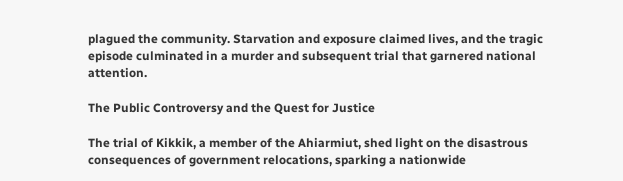plagued the community. Starvation and exposure claimed lives, and the tragic episode culminated in a murder and subsequent trial that garnered national attention.

The Public Controversy and the Quest for Justice

The trial of Kikkik, a member of the Ahiarmiut, shed light on the disastrous consequences of government relocations, sparking a nationwide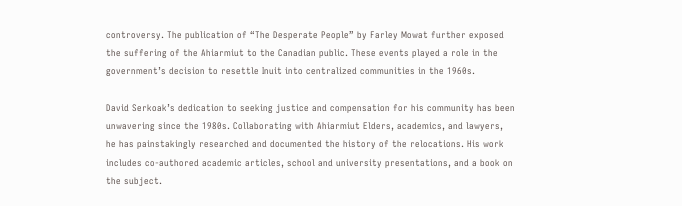controversy. The publication of “The Desperate People” by Farley Mowat further exposed the suffering of the Ahiarmiut to the Canadian public. These events played a role in the government’s decision to resettle Inuit into centralized communities in the 1960s.

David Serkoak’s dedication to seeking justice and compensation for his community has been unwavering since the 1980s. Collaborating with Ahiarmiut Elders, academics, and lawyers, he has painstakingly researched and documented the history of the relocations. His work includes co-authored academic articles, school and university presentations, and a book on the subject.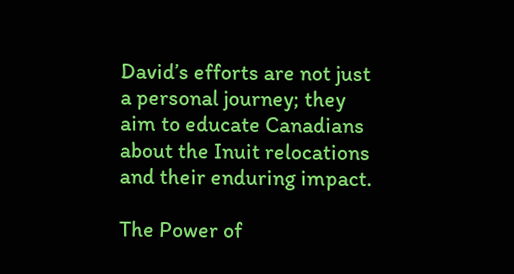David’s efforts are not just a personal journey; they aim to educate Canadians about the Inuit relocations and their enduring impact.

The Power of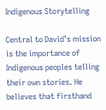Indigenous Storytelling

Central to David’s mission is the importance of Indigenous peoples telling their own stories. He believes that firsthand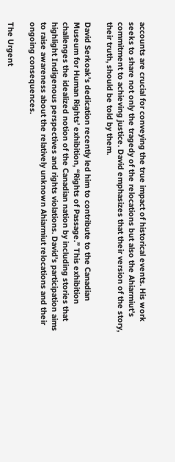accounts are crucial for conveying the true impact of historical events. His work seeks to share not only the tragedy of the relocations but also the Ahiarmiut’s commitment to achieving justice. David emphasizes that their version of the story, their truth, should be told by them.

David Serkoak’s dedication recently led him to contribute to the Canadian Museum for Human Rights’ exhibition, “Rights of Passage.” This exhibition challenges the idealized notion of the Canadian nation by including stories that highlight Indigenous perspectives and rights violations. David’s participation aims to raise awareness about the relatively unknown Ahiarmiut relocations and their ongoing consequences.

The Urgent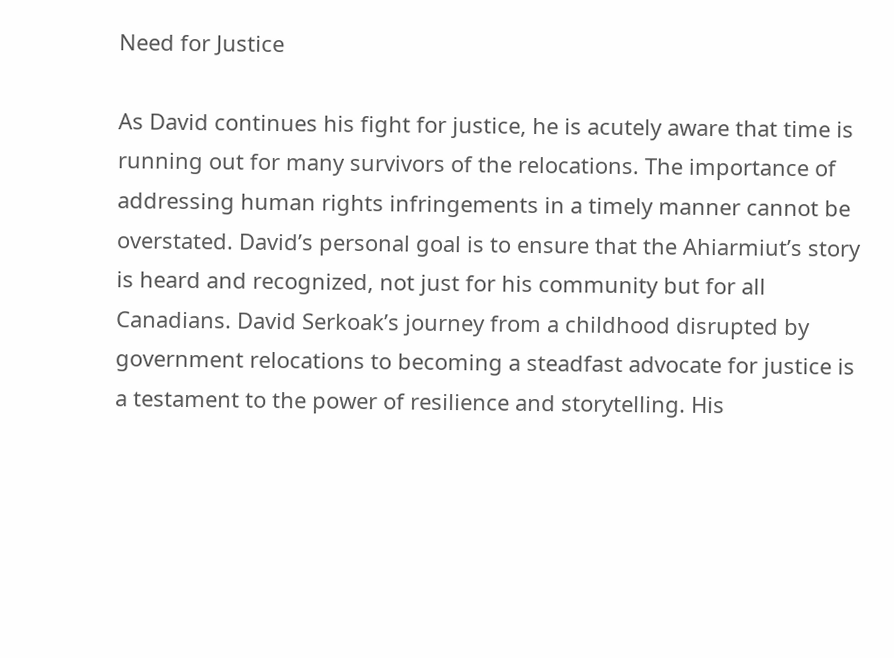Need for Justice

As David continues his fight for justice, he is acutely aware that time is running out for many survivors of the relocations. The importance of addressing human rights infringements in a timely manner cannot be overstated. David’s personal goal is to ensure that the Ahiarmiut’s story is heard and recognized, not just for his community but for all Canadians. David Serkoak’s journey from a childhood disrupted by government relocations to becoming a steadfast advocate for justice is a testament to the power of resilience and storytelling. His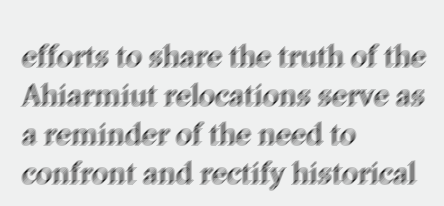efforts to share the truth of the Ahiarmiut relocations serve as a reminder of the need to confront and rectify historical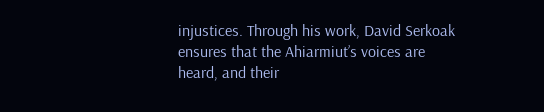injustices. Through his work, David Serkoak ensures that the Ahiarmiut’s voices are heard, and their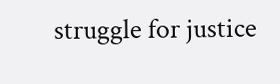struggle for justice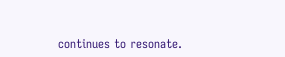continues to resonate.